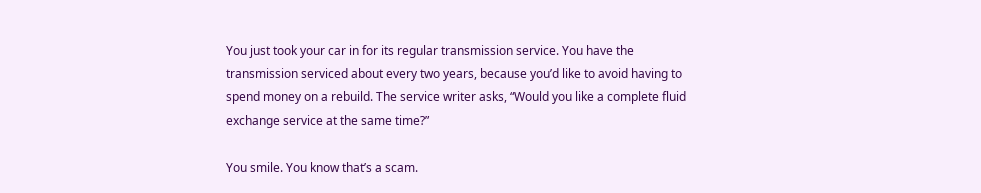You just took your car in for its regular transmission service. You have the transmission serviced about every two years, because you’d like to avoid having to spend money on a rebuild. The service writer asks, “Would you like a complete fluid exchange service at the same time?”

You smile. You know that’s a scam.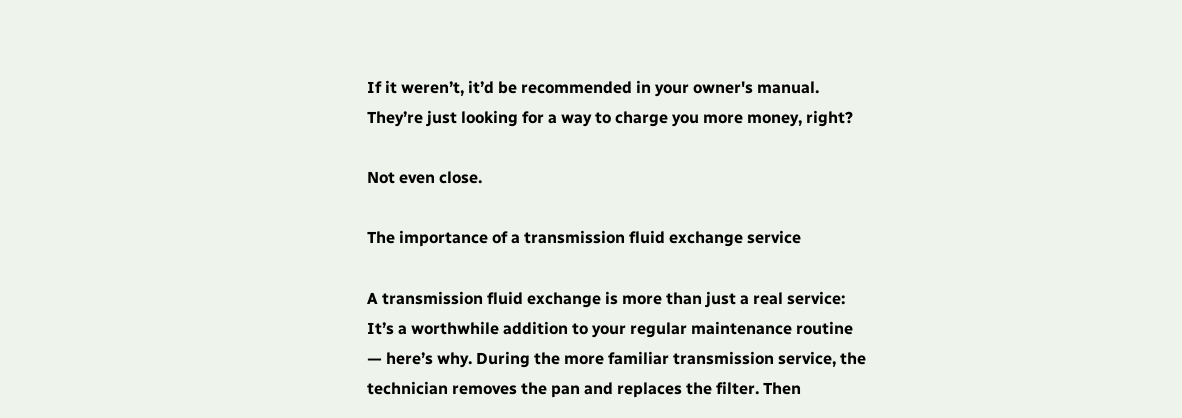If it weren’t, it’d be recommended in your owner's manual. They’re just looking for a way to charge you more money, right?

Not even close.

The importance of a transmission fluid exchange service

A transmission fluid exchange is more than just a real service: It’s a worthwhile addition to your regular maintenance routine — here’s why. During the more familiar transmission service, the technician removes the pan and replaces the filter. Then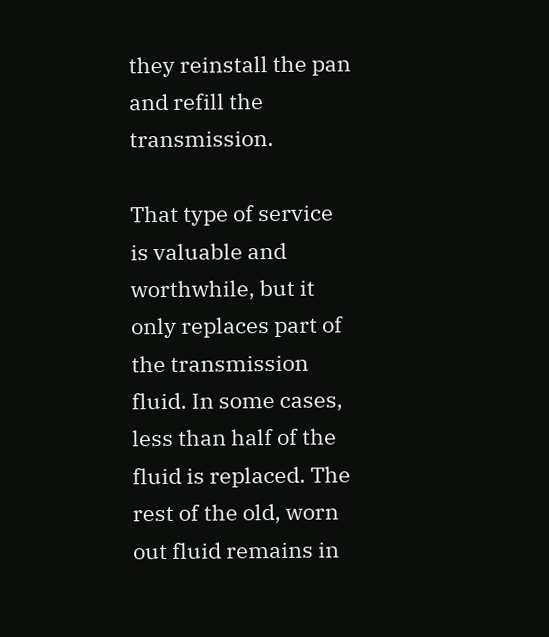they reinstall the pan and refill the transmission.

That type of service is valuable and worthwhile, but it only replaces part of the transmission fluid. In some cases, less than half of the fluid is replaced. The rest of the old, worn out fluid remains in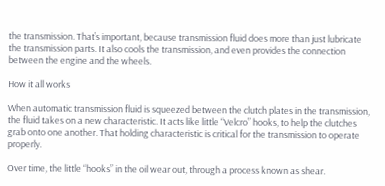the transmission. That’s important, because transmission fluid does more than just lubricate the transmission parts. It also cools the transmission, and even provides the connection between the engine and the wheels.

How it all works

When automatic transmission fluid is squeezed between the clutch plates in the transmission, the fluid takes on a new characteristic. It acts like little “Velcro” hooks, to help the clutches grab onto one another. That holding characteristic is critical for the transmission to operate properly.

Over time, the little “hooks” in the oil wear out, through a process known as shear.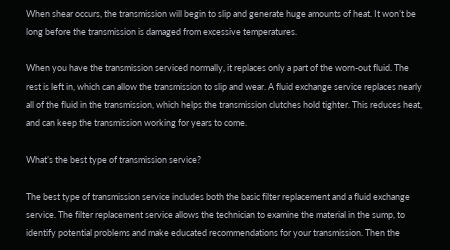When shear occurs, the transmission will begin to slip and generate huge amounts of heat. It won’t be long before the transmission is damaged from excessive temperatures.

When you have the transmission serviced normally, it replaces only a part of the worn-out fluid. The rest is left in, which can allow the transmission to slip and wear. A fluid exchange service replaces nearly all of the fluid in the transmission, which helps the transmission clutches hold tighter. This reduces heat, and can keep the transmission working for years to come.

What’s the best type of transmission service?

The best type of transmission service includes both the basic filter replacement and a fluid exchange service. The filter replacement service allows the technician to examine the material in the sump, to identify potential problems and make educated recommendations for your transmission. Then the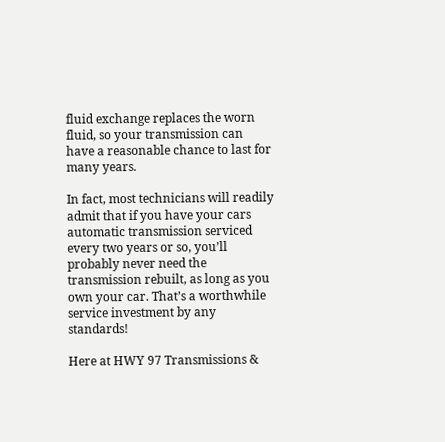fluid exchange replaces the worn fluid, so your transmission can have a reasonable chance to last for many years.

In fact, most technicians will readily admit that if you have your cars automatic transmission serviced every two years or so, you’ll probably never need the transmission rebuilt, as long as you own your car. That’s a worthwhile service investment by any standards!

Here at HWY 97 Transmissions &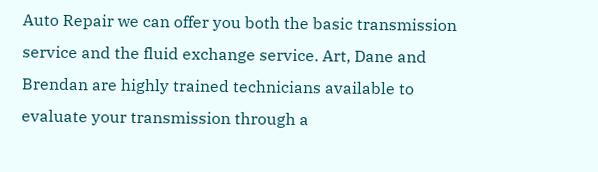Auto Repair we can offer you both the basic transmission service and the fluid exchange service. Art, Dane and Brendan are highly trained technicians available to evaluate your transmission through a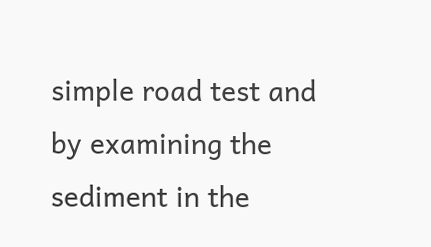simple road test and by examining the sediment in the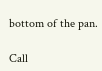bottom of the pan.

Call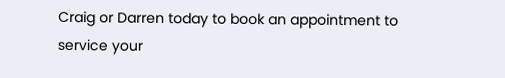Craig or Darren today to book an appointment to service your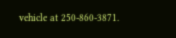vehicle at 250-860-3871.